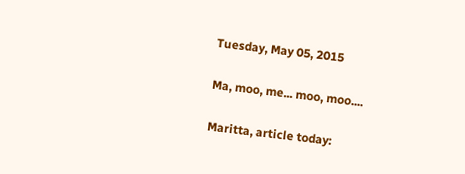Tuesday, May 05, 2015

Ma, moo, me... moo, moo....

Maritta, article today: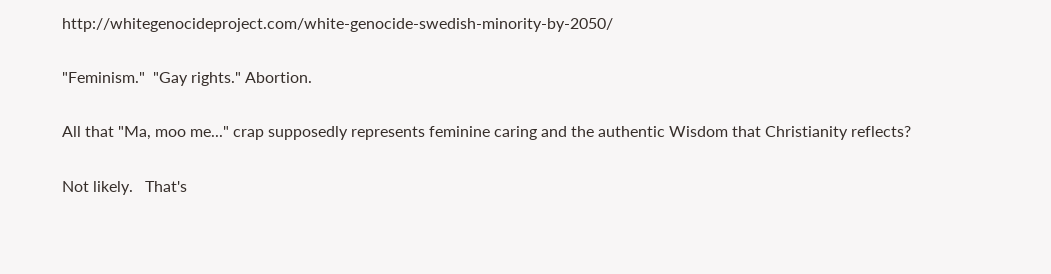http://whitegenocideproject.com/white-genocide-swedish-minority-by-2050/

"Feminism."  "Gay rights." Abortion.

All that "Ma, moo me..." crap supposedly represents feminine caring and the authentic Wisdom that Christianity reflects?

Not likely.   That's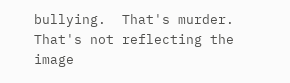bullying.  That's murder.  That's not reflecting the image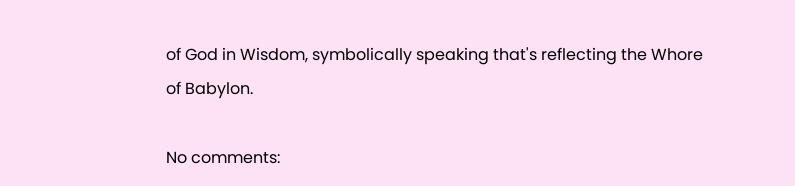of God in Wisdom, symbolically speaking that's reflecting the Whore of Babylon.

No comments: